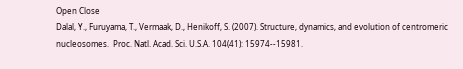Open Close
Dalal, Y., Furuyama, T., Vermaak, D., Henikoff, S. (2007). Structure, dynamics, and evolution of centromeric nucleosomes.  Proc. Natl. Acad. Sci. U.S.A. 104(41): 15974--15981.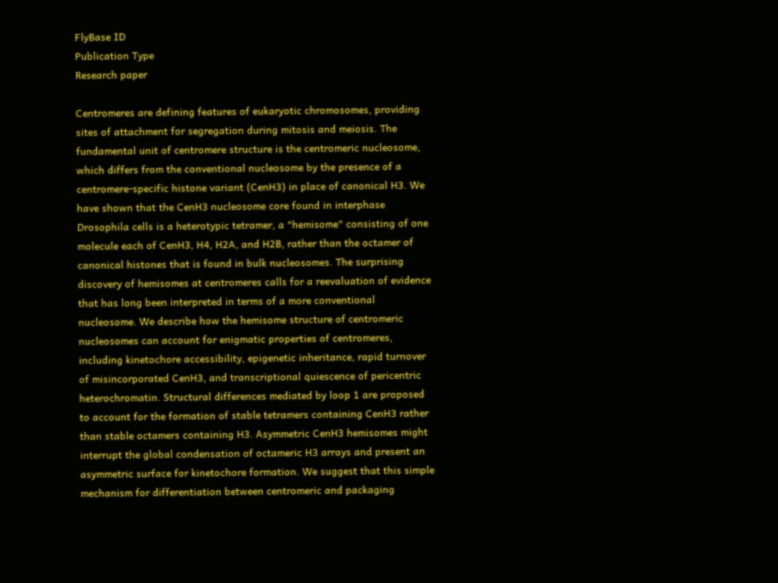FlyBase ID
Publication Type
Research paper

Centromeres are defining features of eukaryotic chromosomes, providing sites of attachment for segregation during mitosis and meiosis. The fundamental unit of centromere structure is the centromeric nucleosome, which differs from the conventional nucleosome by the presence of a centromere-specific histone variant (CenH3) in place of canonical H3. We have shown that the CenH3 nucleosome core found in interphase Drosophila cells is a heterotypic tetramer, a "hemisome" consisting of one molecule each of CenH3, H4, H2A, and H2B, rather than the octamer of canonical histones that is found in bulk nucleosomes. The surprising discovery of hemisomes at centromeres calls for a reevaluation of evidence that has long been interpreted in terms of a more conventional nucleosome. We describe how the hemisome structure of centromeric nucleosomes can account for enigmatic properties of centromeres, including kinetochore accessibility, epigenetic inheritance, rapid turnover of misincorporated CenH3, and transcriptional quiescence of pericentric heterochromatin. Structural differences mediated by loop 1 are proposed to account for the formation of stable tetramers containing CenH3 rather than stable octamers containing H3. Asymmetric CenH3 hemisomes might interrupt the global condensation of octameric H3 arrays and present an asymmetric surface for kinetochore formation. We suggest that this simple mechanism for differentiation between centromeric and packaging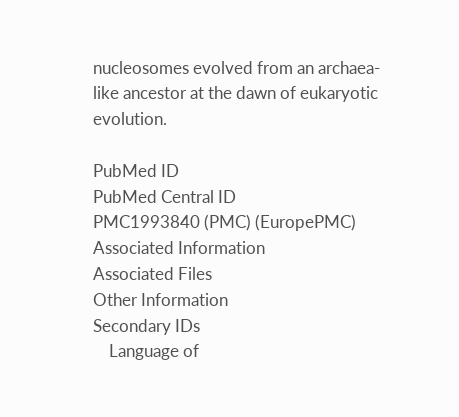nucleosomes evolved from an archaea-like ancestor at the dawn of eukaryotic evolution.

PubMed ID
PubMed Central ID
PMC1993840 (PMC) (EuropePMC)
Associated Information
Associated Files
Other Information
Secondary IDs
    Language of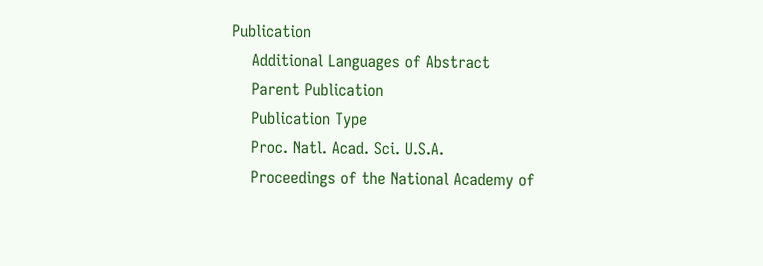Publication
    Additional Languages of Abstract
    Parent Publication
    Publication Type
    Proc. Natl. Acad. Sci. U.S.A.
    Proceedings of the National Academy of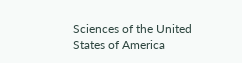Sciences of the United States of America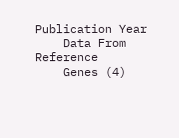Publication Year
    Data From Reference
    Genes (4)